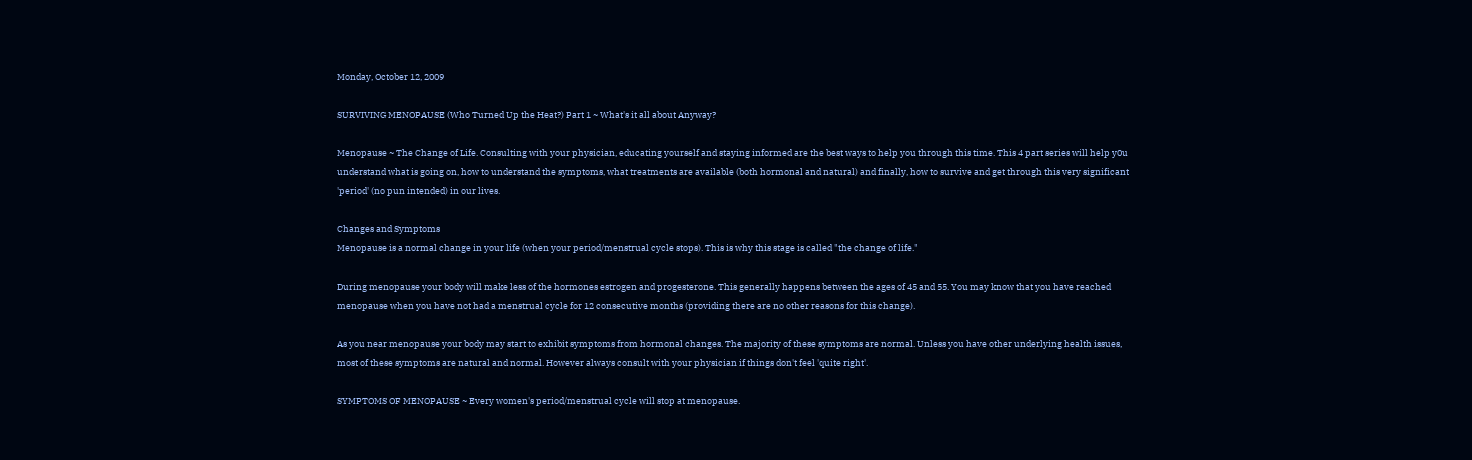Monday, October 12, 2009

SURVIVING MENOPAUSE (Who Turned Up the Heat?) Part 1 ~ What's it all about Anyway?

Menopause ~ The Change of Life. Consulting with your physician, educating yourself and staying informed are the best ways to help you through this time. This 4 part series will help y0u understand what is going on, how to understand the symptoms, what treatments are available (both hormonal and natural) and finally, how to survive and get through this very significant 'period' (no pun intended) in our lives.

Changes and Symptoms
Menopause is a normal change in your life (when your period/menstrual cycle stops). This is why this stage is called "the change of life."

During menopause your body will make less of the hormones estrogen and progesterone. This generally happens between the ages of 45 and 55. You may know that you have reached menopause when you have not had a menstrual cycle for 12 consecutive months (providing there are no other reasons for this change).

As you near menopause your body may start to exhibit symptoms from hormonal changes. The majority of these symptoms are normal. Unless you have other underlying health issues, most of these symptoms are natural and normal. However always consult with your physician if things don't feel 'quite right'.

SYMPTOMS OF MENOPAUSE ~ Every women's period/menstrual cycle will stop at menopause.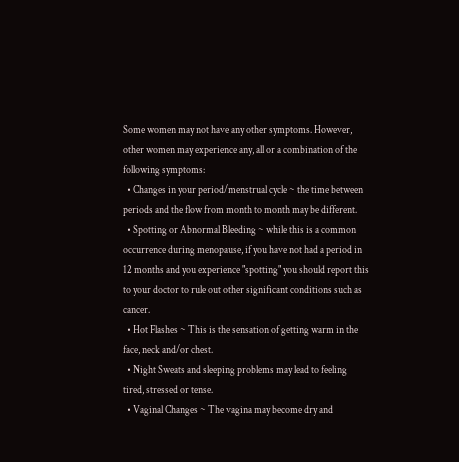Some women may not have any other symptoms. However, other women may experience any, all or a combination of the following symptoms:
  • Changes in your period/menstrual cycle ~ the time between periods and the flow from month to month may be different.
  • Spotting or Abnormal Bleeding ~ while this is a common occurrence during menopause, if you have not had a period in 12 months and you experience "spotting" you should report this to your doctor to rule out other significant conditions such as cancer.
  • Hot Flashes ~ This is the sensation of getting warm in the face, neck and/or chest.
  • Night Sweats and sleeping problems may lead to feeling tired, stressed or tense.
  • Vaginal Changes ~ The vagina may become dry and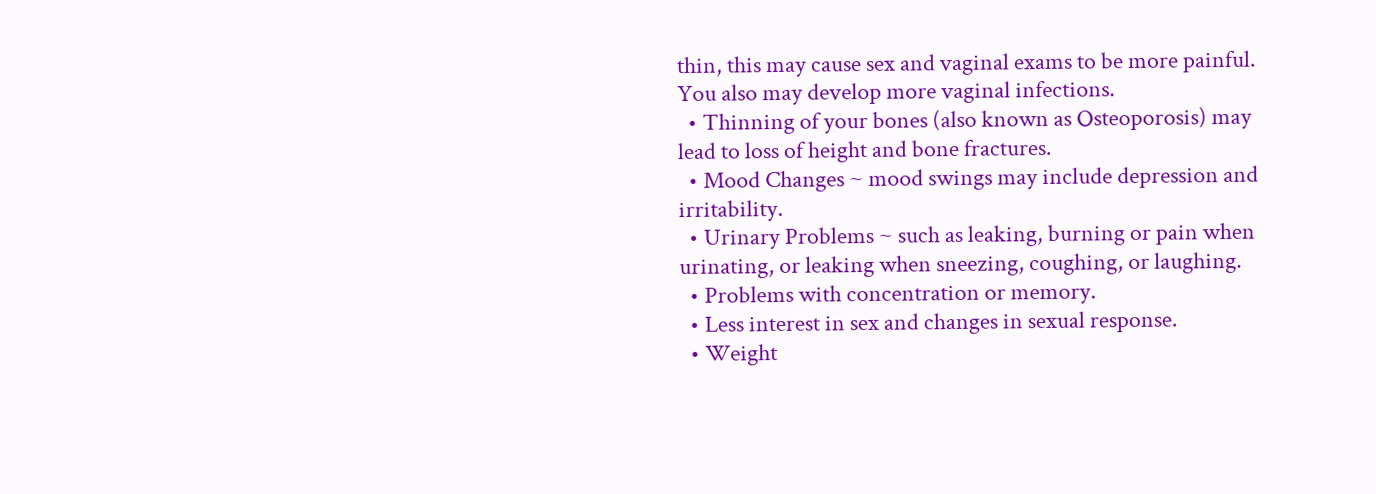thin, this may cause sex and vaginal exams to be more painful. You also may develop more vaginal infections.
  • Thinning of your bones (also known as Osteoporosis) may lead to loss of height and bone fractures.
  • Mood Changes ~ mood swings may include depression and irritability.
  • Urinary Problems ~ such as leaking, burning or pain when urinating, or leaking when sneezing, coughing, or laughing.
  • Problems with concentration or memory.
  • Less interest in sex and changes in sexual response.
  • Weight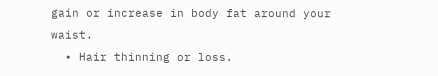gain or increase in body fat around your waist.
  • Hair thinning or loss.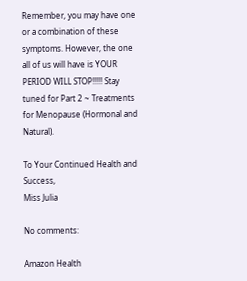Remember, you may have one or a combination of these symptoms. However, the one all of us will have is YOUR PERIOD WILL STOP!!!!! Stay tuned for Part 2 ~ Treatments for Menopause (Hormonal and Natural).

To Your Continued Health and Success,
Miss Julia

No comments:

Amazon Health